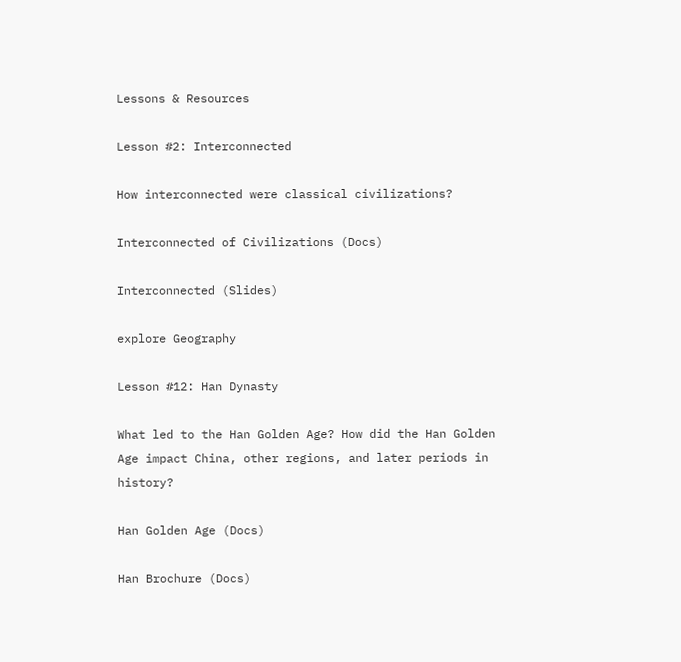Lessons & Resources

Lesson #2: Interconnected

How interconnected were classical civilizations?

Interconnected of Civilizations (Docs)

Interconnected (Slides)

explore Geography

Lesson #12: Han Dynasty

What led to the Han Golden Age? How did the Han Golden Age impact China, other regions, and later periods in history?

Han Golden Age (Docs)

Han Brochure (Docs)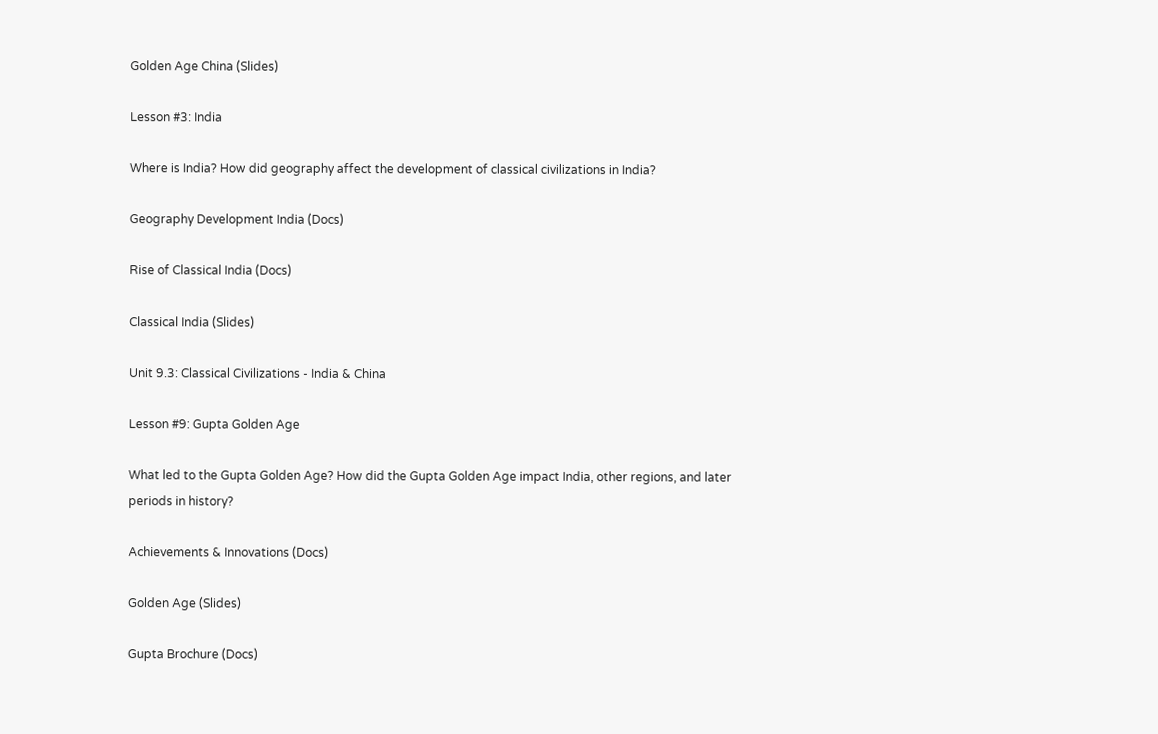Golden Age China (Slides)

Lesson #3: India

Where is India? How did geography affect the development of classical civilizations in India?

Geography Development India (Docs)

Rise of Classical India (Docs)

Classical India (Slides)

Unit 9.3: Classical Civilizations - India & China

Lesson #9: Gupta Golden Age

What led to the Gupta Golden Age? How did the Gupta Golden Age impact India, other regions, and later periods in history?

Achievements & Innovations (Docs)

Golden Age (Slides)

Gupta Brochure (Docs)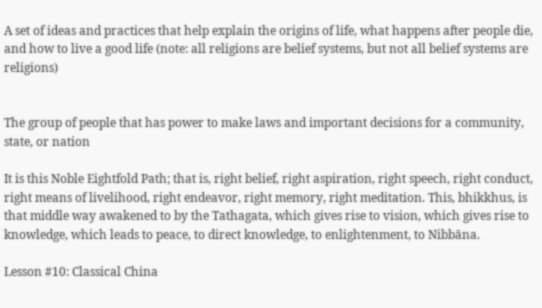A set of ideas and practices that help explain the origins of life, what happens after people die, and how to live a good life (note: all religions are belief systems, but not all belief systems are religions)


The group of people that has power to make laws and important decisions for a community, state, or nation

It is this Noble Eightfold Path; that is, right belief, right aspiration, right speech, right conduct, right means of livelihood, right endeavor, right memory, right meditation. This, bhikkhus, is that middle way awakened to by the Tathagata, which gives rise to vision, which gives rise to knowledge, which leads to peace, to direct knowledge, to enlightenment, to Nibbāna.

Lesson #10: Classical China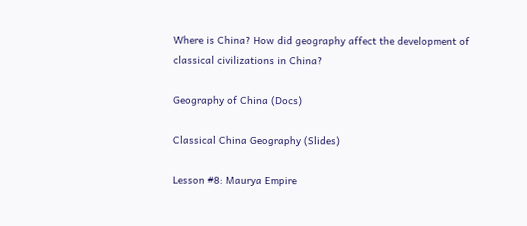Where is China? How did geography affect the development of classical civilizations in China?

Geography of China (Docs)

Classical China Geography (Slides)

Lesson #8: Maurya Empire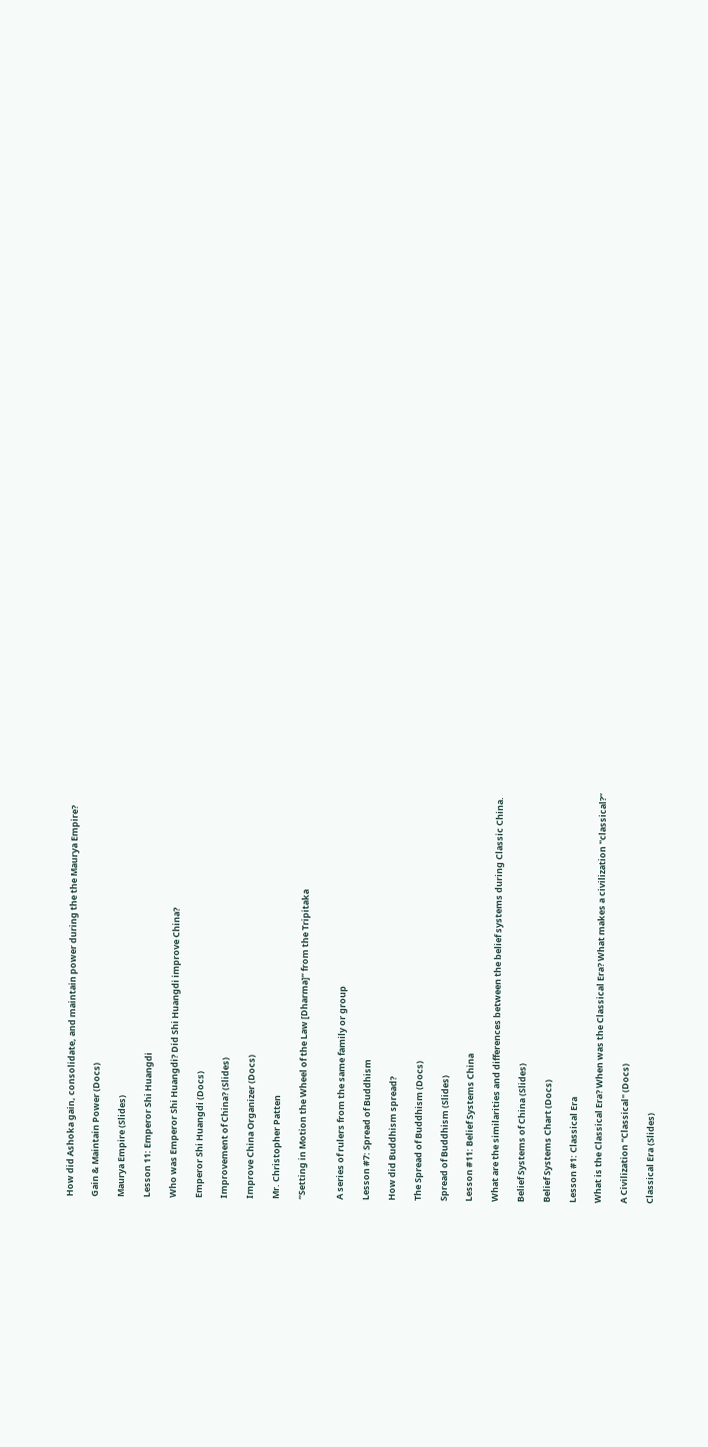How did Ashoka gain, consolidate, and maintain power during the the Maurya Empire?

Gain & Maintain Power (Docs)

Maurya Empire (Slides)

Lesson 11: Emperor Shi Huangdi

Who was Emperor Shi Huangdi? Did Shi Huangdi improve China?

Emperor Shi Huangdi (Docs)

Improvement of China? (Slides)

Improve China Organizer (Docs)

Mr. Christopher Patten

“Setting in Motion the Wheel of the Law [Dharma]” from the Tripitaka


A series of rulers from the same family or group

Lesson #7: Spread of Buddhism

How did Buddhism spread?

The Spread of Buddhism (Docs)

Spread of Buddhism (Slides)

Lesson #11: Belief Systems China

What are the similarities and differences between the belief systems during Classic China.

Belief Systems of China (Slides)

Belief Systems Chart (Docs)

Lesson #1: Classical Era

What is the Classical Era? When was the Classical Era? What makes a civilization "classical?”

A Civilization "Classical" (Docs)

Classical Era (Slides)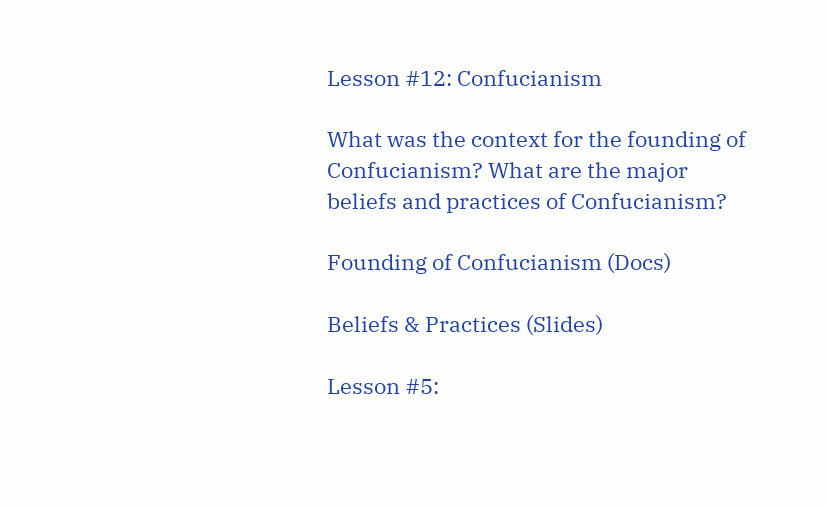Lesson #12: Confucianism

What was the context for the founding of Confucianism? What are the major beliefs and practices of Confucianism?

Founding of Confucianism (Docs)

Beliefs & Practices (Slides)

Lesson #5: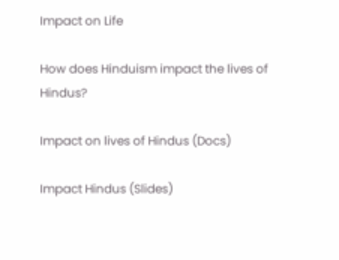Impact on Life

How does Hinduism impact the lives of Hindus?

Impact on lives of Hindus (Docs)

Impact Hindus (Slides)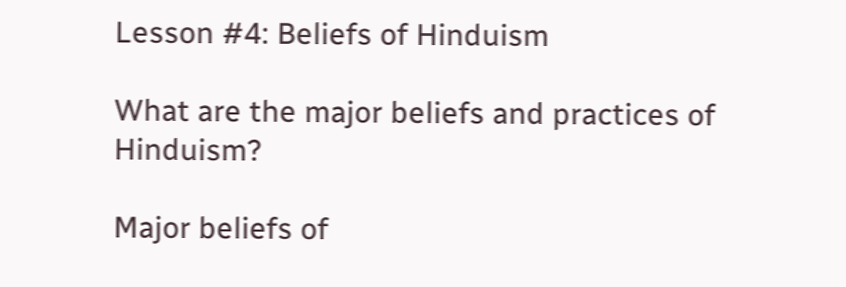Lesson #4: Beliefs of Hinduism

What are the major beliefs and practices of Hinduism?

Major beliefs of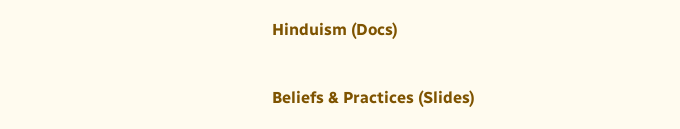Hinduism (Docs)

Beliefs & Practices (Slides)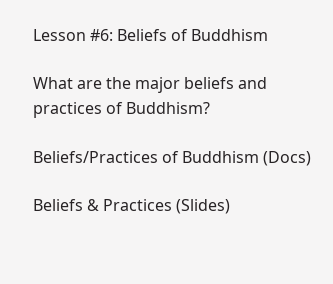Lesson #6: Beliefs of Buddhism

What are the major beliefs and practices of Buddhism?

Beliefs/Practices of Buddhism (Docs)

Beliefs & Practices (Slides)